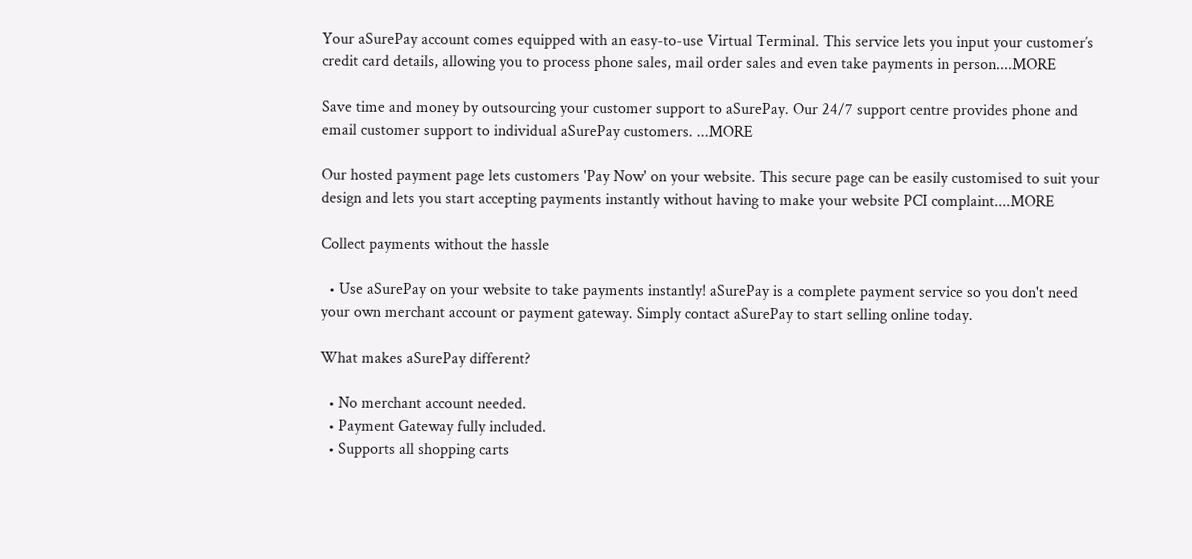Your aSurePay account comes equipped with an easy-to-use Virtual Terminal. This service lets you input your customer′s credit card details, allowing you to process phone sales, mail order sales and even take payments in person....MORE

Save time and money by outsourcing your customer support to aSurePay. Our 24/7 support centre provides phone and email customer support to individual aSurePay customers. ...MORE

Our hosted payment page lets customers 'Pay Now' on your website. This secure page can be easily customised to suit your design and lets you start accepting payments instantly without having to make your website PCI complaint....MORE

Collect payments without the hassle

  • Use aSurePay on your website to take payments instantly! aSurePay is a complete payment service so you don't need your own merchant account or payment gateway. Simply contact aSurePay to start selling online today.

What makes aSurePay different?

  • No merchant account needed.
  • Payment Gateway fully included.
  • Supports all shopping carts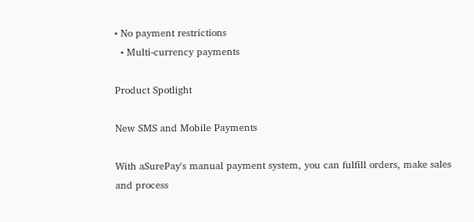• No payment restrictions
  • Multi-currency payments

Product Spotlight

New SMS and Mobile Payments

With aSurePay's manual payment system, you can fulfill orders, make sales and process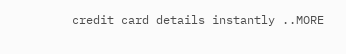credit card details instantly ..MORE